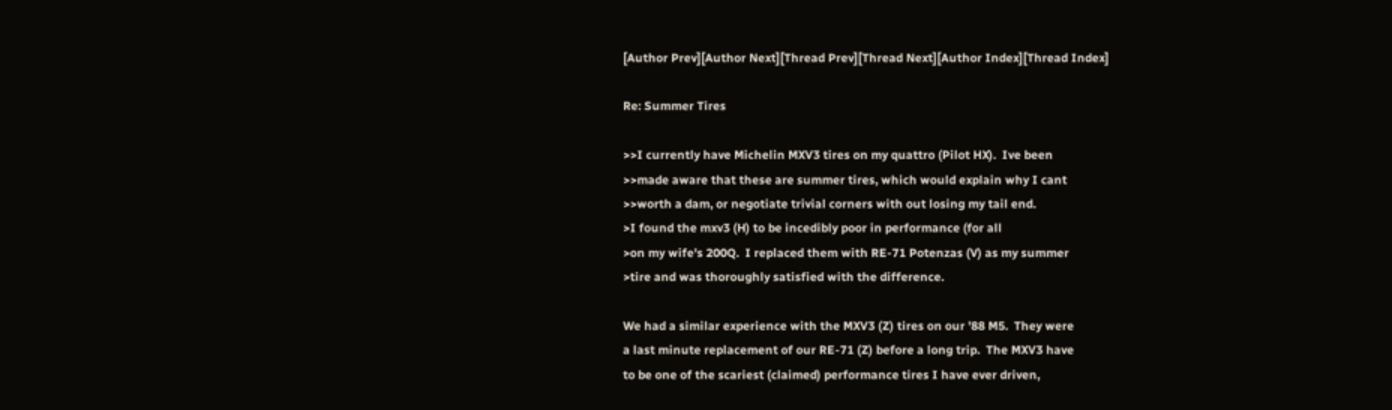[Author Prev][Author Next][Thread Prev][Thread Next][Author Index][Thread Index]

Re: Summer Tires

>>I currently have Michelin MXV3 tires on my quattro (Pilot HX).  Ive been
>>made aware that these are summer tires, which would explain why I cant
>>worth a dam, or negotiate trivial corners with out losing my tail end.
>I found the mxv3 (H) to be incedibly poor in performance (for all
>on my wife's 200Q.  I replaced them with RE-71 Potenzas (V) as my summer
>tire and was thoroughly satisfied with the difference.

We had a similar experience with the MXV3 (Z) tires on our '88 M5.  They were
a last minute replacement of our RE-71 (Z) before a long trip.  The MXV3 have
to be one of the scariest (claimed) performance tires I have ever driven,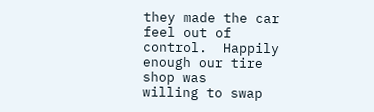they made the car feel out of control.  Happily enough our tire shop was
willing to swap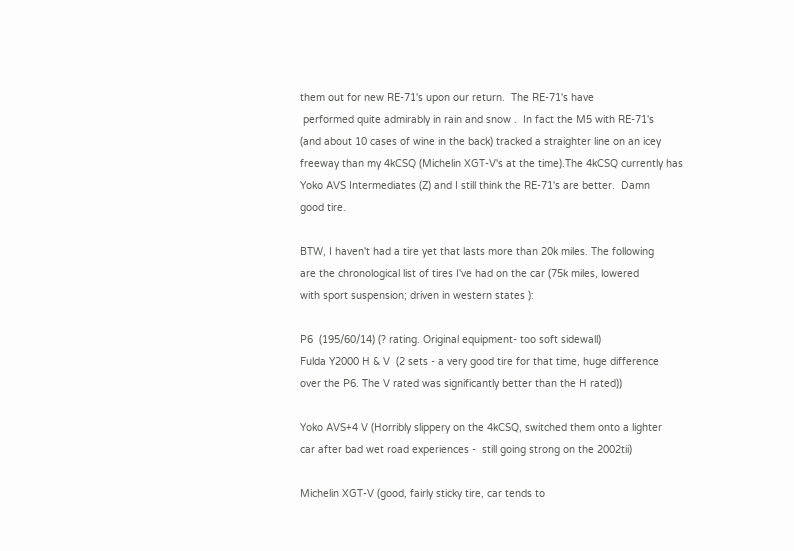them out for new RE-71's upon our return.  The RE-71's have
 performed quite admirably in rain and snow .  In fact the M5 with RE-71's
(and about 10 cases of wine in the back) tracked a straighter line on an icey
freeway than my 4kCSQ (Michelin XGT-V's at the time).The 4kCSQ currently has
Yoko AVS Intermediates (Z) and I still think the RE-71's are better.  Damn
good tire.

BTW, I haven't had a tire yet that lasts more than 20k miles. The following
are the chronological list of tires I've had on the car (75k miles, lowered
with sport suspension; driven in western states ):

P6  (195/60/14) (? rating. Original equipment- too soft sidewall)
Fulda Y2000 H & V  (2 sets - a very good tire for that time, huge difference
over the P6. The V rated was significantly better than the H rated))

Yoko AVS+4 V (Horribly slippery on the 4kCSQ, switched them onto a lighter
car after bad wet road experiences -  still going strong on the 2002tii)

Michelin XGT-V (good, fairly sticky tire, car tends to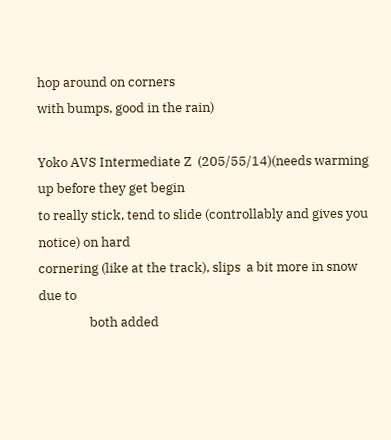hop around on corners
with bumps, good in the rain)

Yoko AVS Intermediate Z  (205/55/14)(needs warming up before they get begin
to really stick, tend to slide (controllably and gives you notice) on hard
cornering (like at the track), slips  a bit more in snow due to
                 both added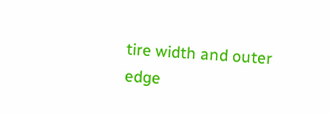tire width and outer edge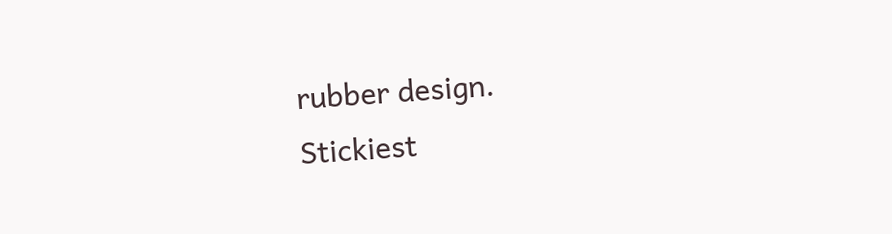rubber design.
Stickiest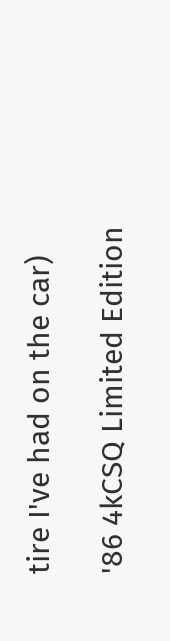tire I've had on the car)

'86 4kCSQ Limited Edition